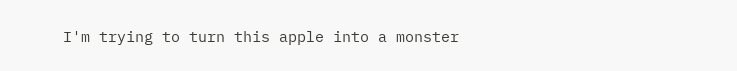I'm trying to turn this apple into a monster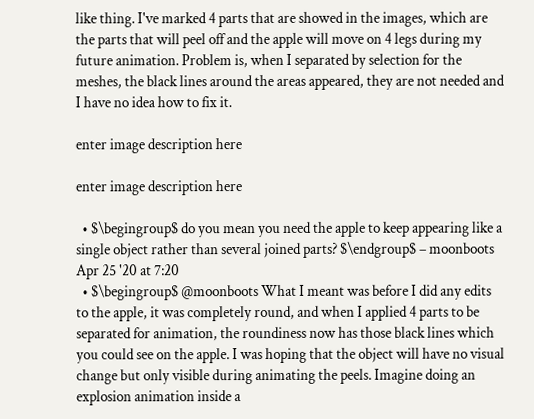like thing. I've marked 4 parts that are showed in the images, which are the parts that will peel off and the apple will move on 4 legs during my future animation. Problem is, when I separated by selection for the meshes, the black lines around the areas appeared, they are not needed and I have no idea how to fix it.

enter image description here

enter image description here

  • $\begingroup$ do you mean you need the apple to keep appearing like a single object rather than several joined parts? $\endgroup$ – moonboots Apr 25 '20 at 7:20
  • $\begingroup$ @moonboots What I meant was before I did any edits to the apple, it was completely round, and when I applied 4 parts to be separated for animation, the roundiness now has those black lines which you could see on the apple. I was hoping that the object will have no visual change but only visible during animating the peels. Imagine doing an explosion animation inside a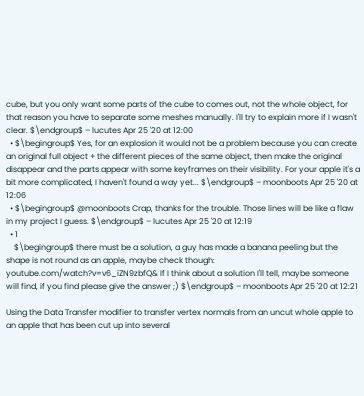cube, but you only want some parts of the cube to comes out, not the whole object, for that reason you have to separate some meshes manually. I'll try to explain more if I wasn't clear. $\endgroup$ – lucutes Apr 25 '20 at 12:00
  • $\begingroup$ Yes, for an explosion it would not be a problem because you can create an original full object + the different pieces of the same object, then make the original disappear and the parts appear with some keyframes on their visibility. For your apple it's a bit more complicated, I haven't found a way yet... $\endgroup$ – moonboots Apr 25 '20 at 12:06
  • $\begingroup$ @moonboots Crap, thanks for the trouble. Those lines will be like a flaw in my project I guess. $\endgroup$ – lucutes Apr 25 '20 at 12:19
  • 1
    $\begingroup$ there must be a solution, a guy has made a banana peeling but the shape is not round as an apple, maybe check though: youtube.com/watch?v=v6_iZN9zbfQ& If I think about a solution I'll tell, maybe someone will find, if you find please give the answer ;) $\endgroup$ – moonboots Apr 25 '20 at 12:21

Using the Data Transfer modifier to transfer vertex normals from an uncut whole apple to an apple that has been cut up into several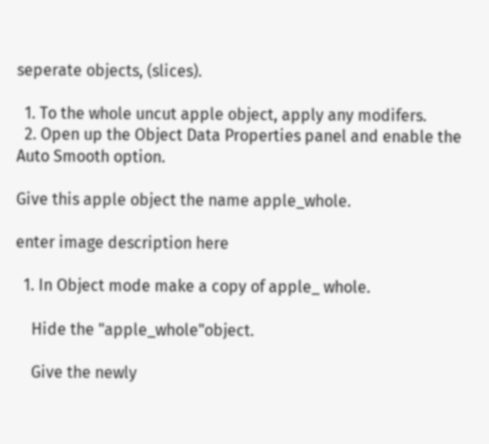seperate objects, (slices).

  1. To the whole uncut apple object, apply any modifers.
  2. Open up the Object Data Properties panel and enable the Auto Smooth option.

Give this apple object the name apple_whole.

enter image description here

  1. In Object mode make a copy of apple_ whole.

    Hide the "apple_whole"object.

    Give the newly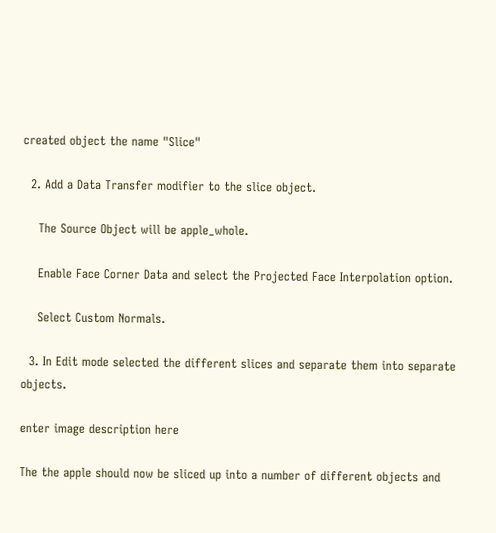created object the name "Slice"

  2. Add a Data Transfer modifier to the slice object.

    The Source Object will be apple_whole.

    Enable Face Corner Data and select the Projected Face Interpolation option.

    Select Custom Normals.

  3. In Edit mode selected the different slices and separate them into separate objects.

enter image description here

The the apple should now be sliced up into a number of different objects and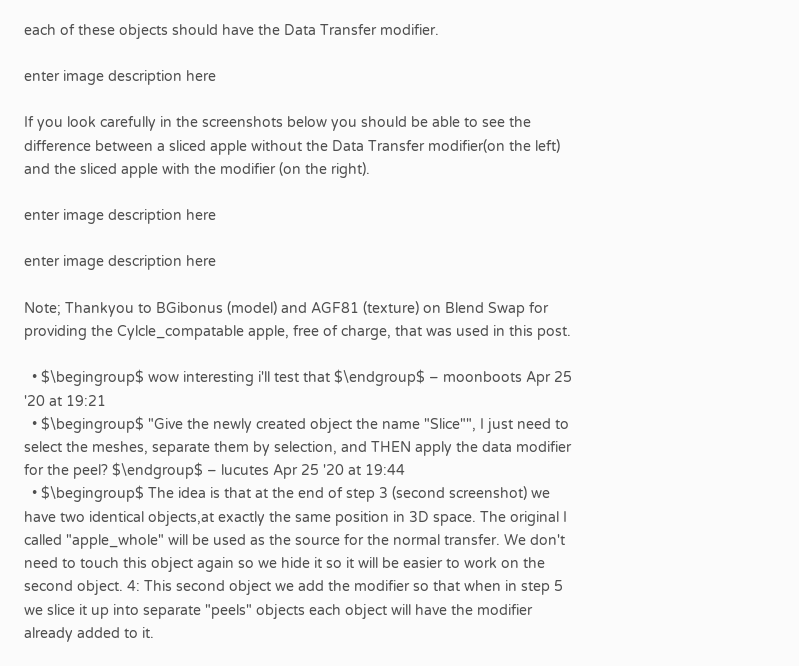each of these objects should have the Data Transfer modifier.

enter image description here

If you look carefully in the screenshots below you should be able to see the difference between a sliced apple without the Data Transfer modifier(on the left) and the sliced apple with the modifier (on the right).

enter image description here

enter image description here

Note; Thankyou to BGibonus (model) and AGF81 (texture) on Blend Swap for providing the Cylcle_compatable apple, free of charge, that was used in this post.

  • $\begingroup$ wow interesting i'll test that $\endgroup$ – moonboots Apr 25 '20 at 19:21
  • $\begingroup$ "Give the newly created object the name "Slice"", I just need to select the meshes, separate them by selection, and THEN apply the data modifier for the peel? $\endgroup$ – lucutes Apr 25 '20 at 19:44
  • $\begingroup$ The idea is that at the end of step 3 (second screenshot) we have two identical objects,at exactly the same position in 3D space. The original I called "apple_whole" will be used as the source for the normal transfer. We don't need to touch this object again so we hide it so it will be easier to work on the second object. 4: This second object we add the modifier so that when in step 5 we slice it up into separate "peels" objects each object will have the modifier already added to it.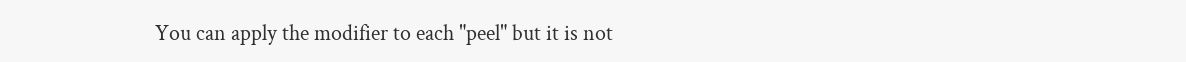You can apply the modifier to each "peel" but it is not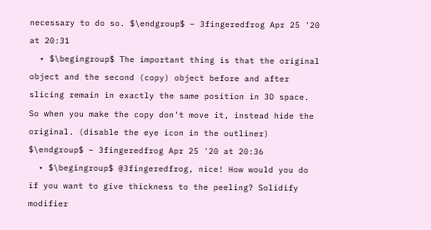necessary to do so. $\endgroup$ – 3fingeredfrog Apr 25 '20 at 20:31
  • $\begingroup$ The important thing is that the original object and the second (copy) object before and after slicing remain in exactly the same position in 3D space. So when you make the copy don't move it, instead hide the original. (disable the eye icon in the outliner) $\endgroup$ – 3fingeredfrog Apr 25 '20 at 20:36
  • $\begingroup$ @3fingeredfrog, nice! How would you do if you want to give thickness to the peeling? Solidify modifier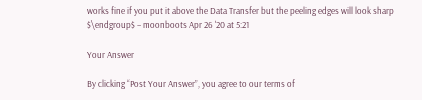works fine if you put it above the Data Transfer but the peeling edges will look sharp $\endgroup$ – moonboots Apr 26 '20 at 5:21

Your Answer

By clicking “Post Your Answer”, you agree to our terms of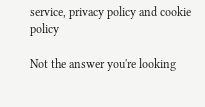service, privacy policy and cookie policy

Not the answer you're looking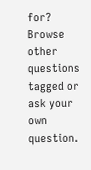for? Browse other questions tagged or ask your own question.